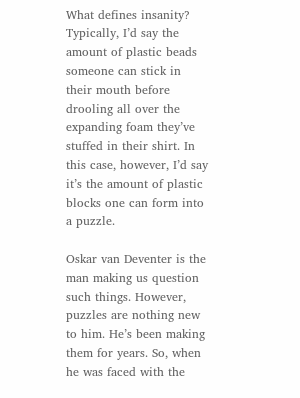What defines insanity? Typically, I’d say the amount of plastic beads someone can stick in their mouth before drooling all over the expanding foam they’ve stuffed in their shirt. In this case, however, I’d say it’s the amount of plastic blocks one can form into a puzzle.

Oskar van Deventer is the man making us question such things. However, puzzles are nothing new to him. He’s been making them for years. So, when he was faced with the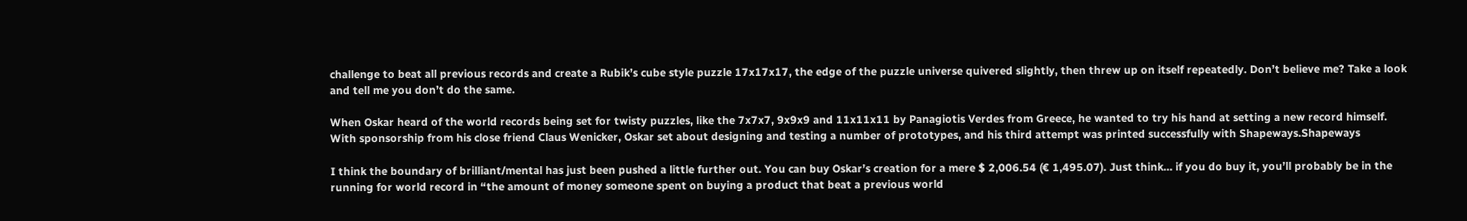challenge to beat all previous records and create a Rubik’s cube style puzzle 17x17x17, the edge of the puzzle universe quivered slightly, then threw up on itself repeatedly. Don’t believe me? Take a look and tell me you don’t do the same.

When Oskar heard of the world records being set for twisty puzzles, like the 7x7x7, 9x9x9 and 11x11x11 by Panagiotis Verdes from Greece, he wanted to try his hand at setting a new record himself. With sponsorship from his close friend Claus Wenicker, Oskar set about designing and testing a number of prototypes, and his third attempt was printed successfully with Shapeways.Shapeways

I think the boundary of brilliant/mental has just been pushed a little further out. You can buy Oskar’s creation for a mere $ 2,006.54 (€ 1,495.07). Just think… if you do buy it, you’ll probably be in the running for world record in “the amount of money someone spent on buying a product that beat a previous world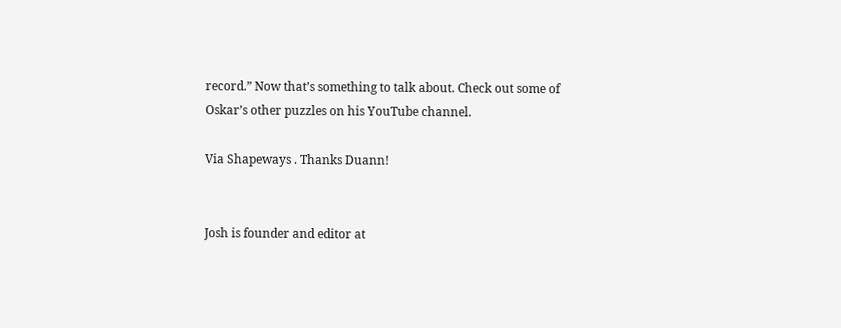record.” Now that’s something to talk about. Check out some of Oskar’s other puzzles on his YouTube channel.

Via Shapeways . Thanks Duann!


Josh is founder and editor at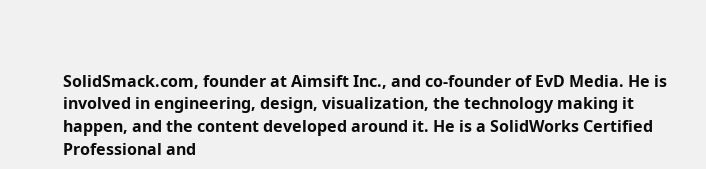SolidSmack.com, founder at Aimsift Inc., and co-founder of EvD Media. He is involved in engineering, design, visualization, the technology making it happen, and the content developed around it. He is a SolidWorks Certified Professional and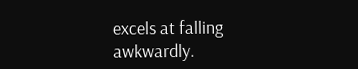excels at falling awkwardly.